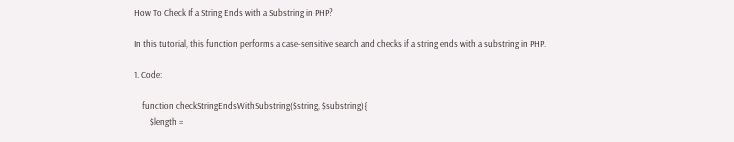How To Check If a String Ends with a Substring in PHP?

In this tutorial, this function performs a case-sensitive search and checks if a string ends with a substring in PHP.

1. Code:

    function checkStringEndsWithSubstring($string, $substring){
        $length =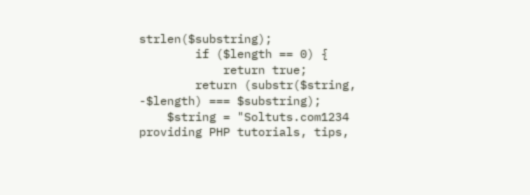strlen($substring);
        if ($length == 0) {
            return true;
        return (substr($string, -$length) === $substring);
    $string = "Soltuts.com1234 providing PHP tutorials, tips,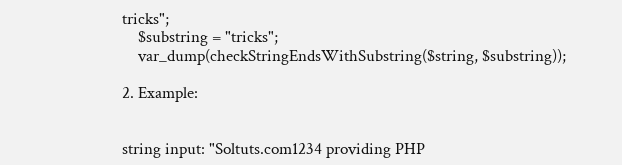tricks";
    $substring = "tricks";
    var_dump(checkStringEndsWithSubstring($string, $substring));

2. Example:


string input: "Soltuts.com1234 providing PHP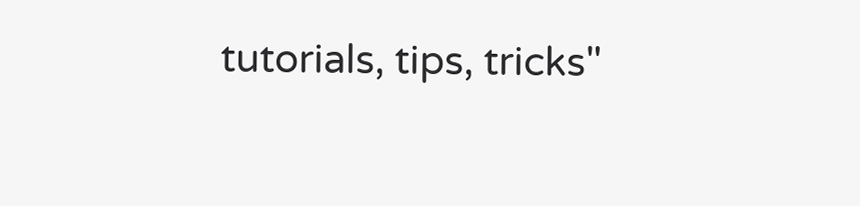tutorials, tips, tricks"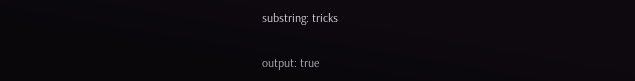substring: tricks


output: true